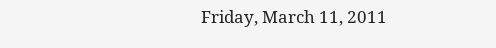Friday, March 11, 2011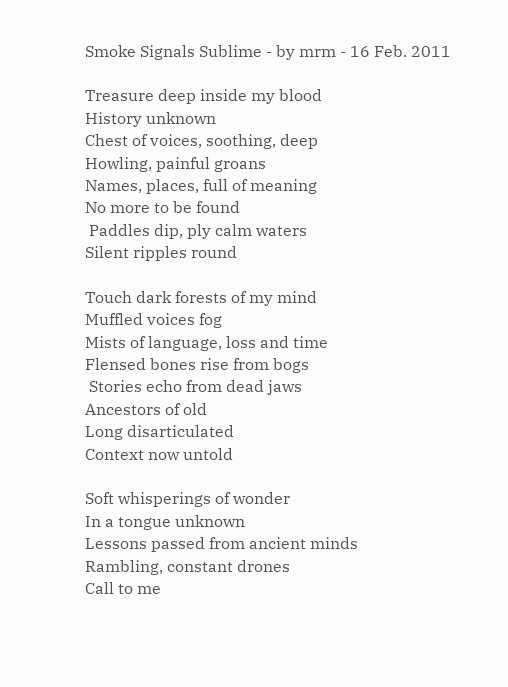Smoke Signals Sublime - by mrm - 16 Feb. 2011

Treasure deep inside my blood
History unknown
Chest of voices, soothing, deep
Howling, painful groans
Names, places, full of meaning
No more to be found
 Paddles dip, ply calm waters
Silent ripples round

Touch dark forests of my mind
Muffled voices fog
Mists of language, loss and time
Flensed bones rise from bogs
 Stories echo from dead jaws
Ancestors of old
Long disarticulated
Context now untold

Soft whisperings of wonder
In a tongue unknown
Lessons passed from ancient minds
Rambling, constant drones
Call to me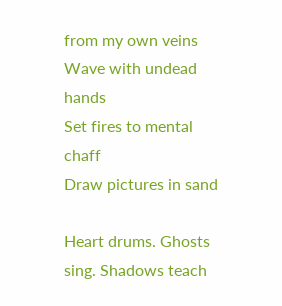from my own veins
Wave with undead hands
Set fires to mental chaff
Draw pictures in sand

Heart drums. Ghosts sing. Shadows teach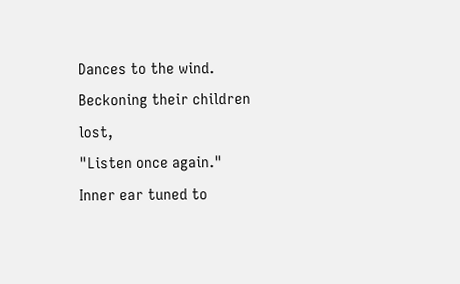Dances to the wind.
Beckoning their children lost,
"Listen once again."
Inner ear tuned to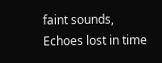faint sounds,
Echoes lost in time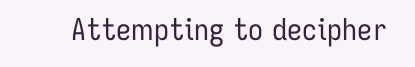Attempting to decipher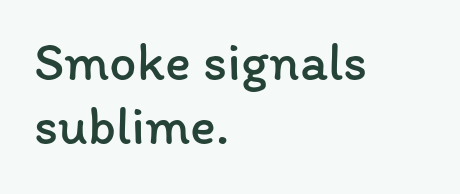Smoke signals sublime.